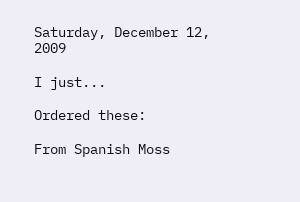Saturday, December 12, 2009

I just...

Ordered these:

From Spanish Moss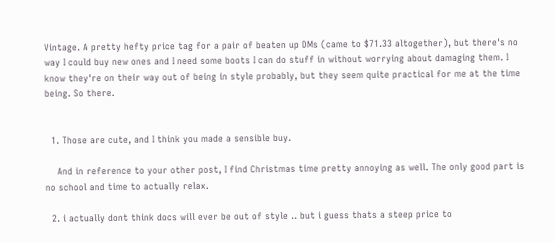Vintage. A pretty hefty price tag for a pair of beaten up DMs (came to $71.33 altogether), but there's no way I could buy new ones and I need some boots I can do stuff in without worrying about damaging them. I know they're on their way out of being in style probably, but they seem quite practical for me at the time being. So there.


  1. Those are cute, and I think you made a sensible buy.

    And in reference to your other post, I find Christmas time pretty annoying as well. The only good part is no school and time to actually relax.

  2. i actually dont think docs will ever be out of style .. but i guess thats a steep price to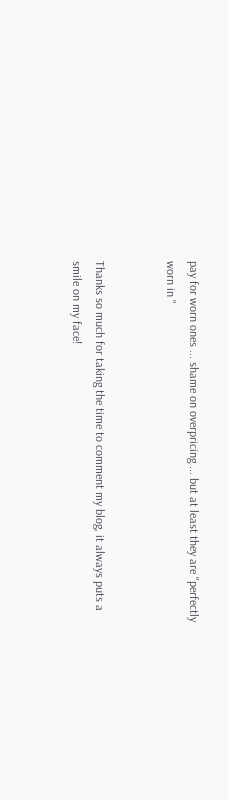pay for worn ones ... shame on overpricing ... but at least they are "perfectly worn in "


Thanks so much for taking the time to comment my blog, it always puts a smile on my face!